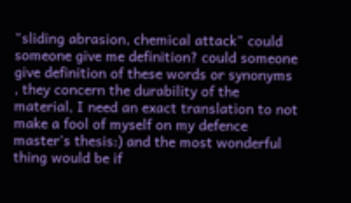"sliding abrasion, chemical attack" could someone give me definition? could someone give definition of these words or synonyms , they concern the durability of the material, I need an exact translation to not make a fool of myself on my defence master's thesis:) and the most wonderful thing would be if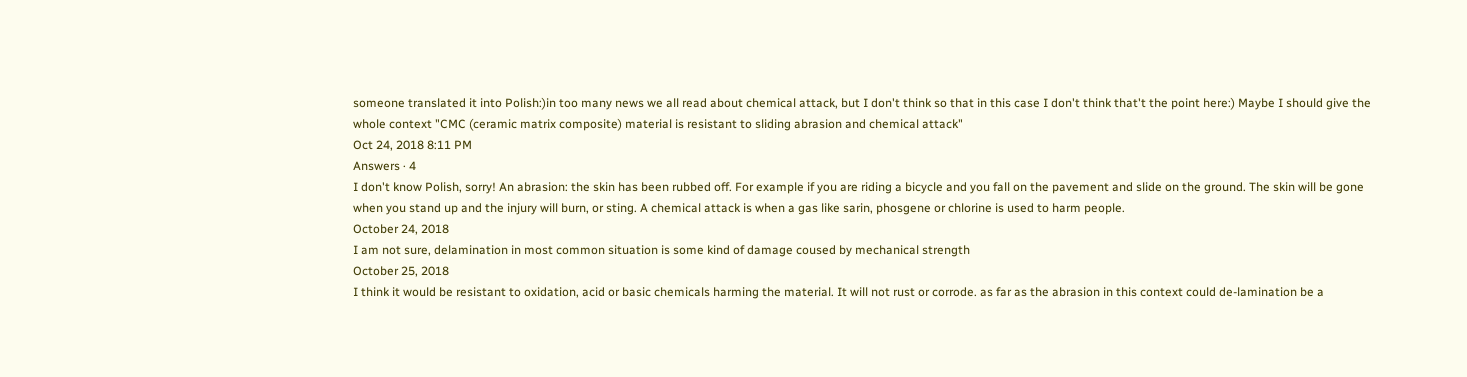someone translated it into Polish:)in too many news we all read about chemical attack, but I don't think so that in this case I don't think that't the point here:) Maybe I should give the whole context "CMC (ceramic matrix composite) material is resistant to sliding abrasion and chemical attack"
Oct 24, 2018 8:11 PM
Answers · 4
I don't know Polish, sorry! An abrasion: the skin has been rubbed off. For example if you are riding a bicycle and you fall on the pavement and slide on the ground. The skin will be gone when you stand up and the injury will burn, or sting. A chemical attack is when a gas like sarin, phosgene or chlorine is used to harm people.
October 24, 2018
I am not sure, delamination in most common situation is some kind of damage coused by mechanical strength
October 25, 2018
I think it would be resistant to oxidation, acid or basic chemicals harming the material. It will not rust or corrode. as far as the abrasion in this context could de-lamination be a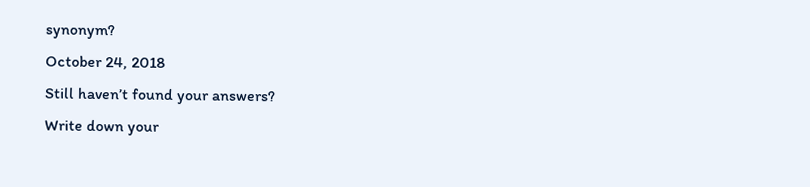synonym?
October 24, 2018
Still haven’t found your answers?
Write down your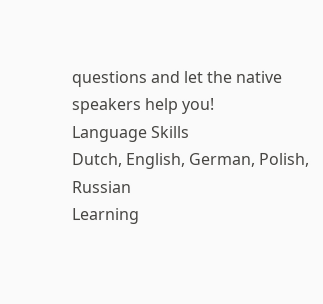questions and let the native speakers help you!
Language Skills
Dutch, English, German, Polish, Russian
Learning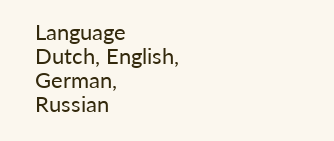Language
Dutch, English, German, Russian